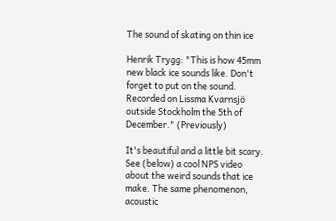The sound of skating on thin ice

Henrik Trygg: "This is how 45mm new black ice sounds like. Don't forget to put on the sound. Recorded on Lissma Kvarnsjö outside Stockholm the 5th of December." (Previously)

It's beautiful and a little bit scary. See (below) a cool NPS video about the weird sounds that ice make. The same phenomenon, acoustic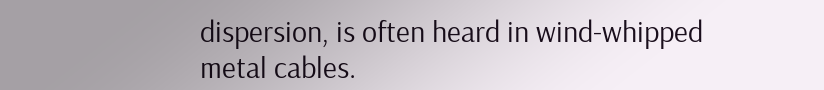dispersion, is often heard in wind-whipped metal cables.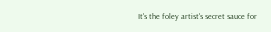It's the foley artist's secret sauce for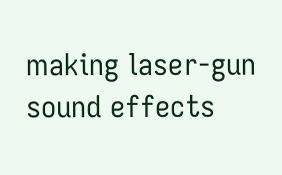making laser-gun sound effects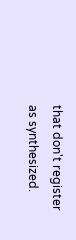that don't register as synthesized.